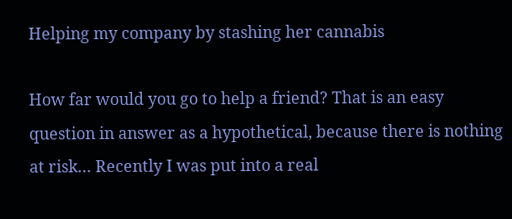Helping my company by stashing her cannabis

How far would you go to help a friend? That is an easy question in answer as a hypothetical, because there is nothing at risk… Recently I was put into a real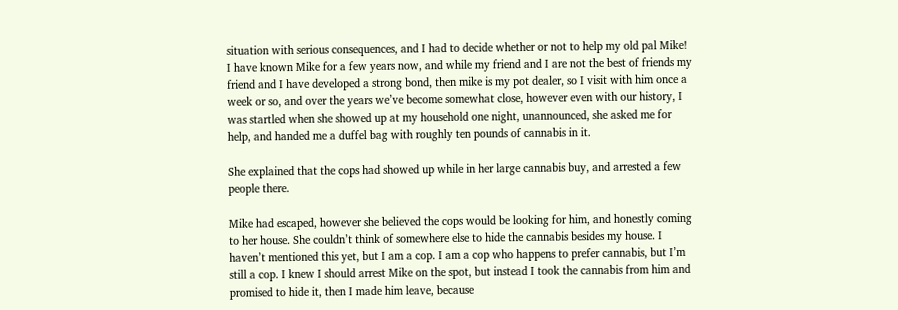situation with serious consequences, and I had to decide whether or not to help my old pal Mike! I have known Mike for a few years now, and while my friend and I are not the best of friends my friend and I have developed a strong bond, then mike is my pot dealer, so I visit with him once a week or so, and over the years we’ve become somewhat close, however even with our history, I was startled when she showed up at my household one night, unannounced, she asked me for help, and handed me a duffel bag with roughly ten pounds of cannabis in it.

She explained that the cops had showed up while in her large cannabis buy, and arrested a few people there.

Mike had escaped, however she believed the cops would be looking for him, and honestly coming to her house. She couldn’t think of somewhere else to hide the cannabis besides my house. I haven’t mentioned this yet, but I am a cop. I am a cop who happens to prefer cannabis, but I’m still a cop. I knew I should arrest Mike on the spot, but instead I took the cannabis from him and promised to hide it, then I made him leave, because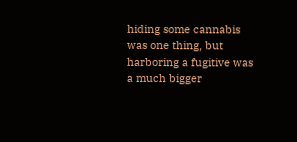hiding some cannabis was one thing, but harboring a fugitive was a much bigger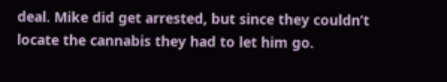deal. Mike did get arrested, but since they couldn’t locate the cannabis they had to let him go.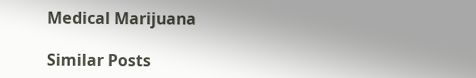Medical Marijuana

Similar Posts